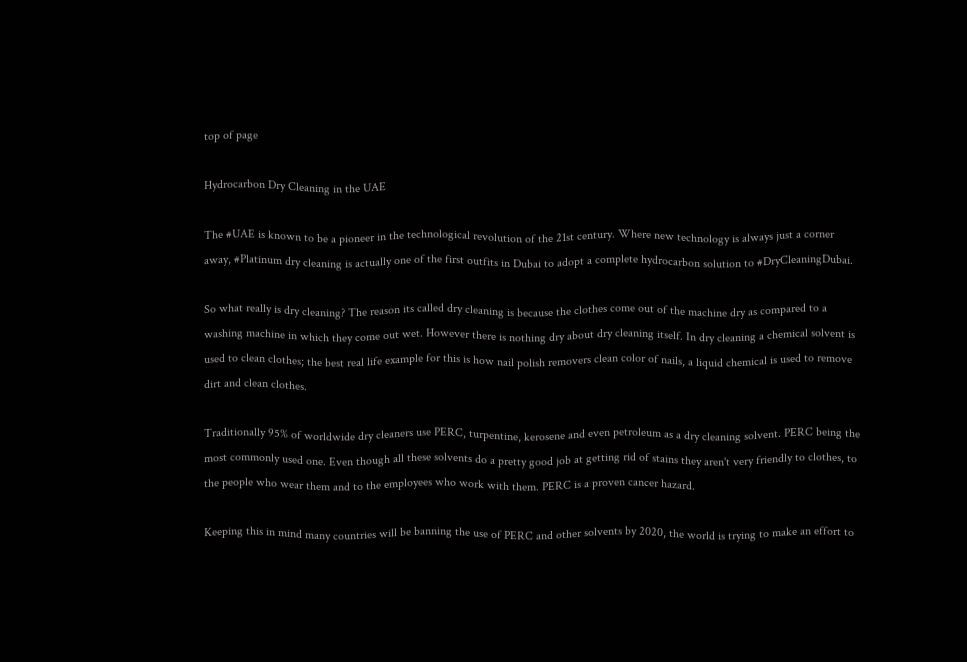top of page

Hydrocarbon Dry Cleaning in the UAE

The #UAE is known to be a pioneer in the technological revolution of the 21st century. Where new technology is always just a corner away, #Platinum dry cleaning is actually one of the first outfits in Dubai to adopt a complete hydrocarbon solution to #DryCleaningDubai.

So what really is dry cleaning? The reason its called dry cleaning is because the clothes come out of the machine dry as compared to a washing machine in which they come out wet. However there is nothing dry about dry cleaning itself. In dry cleaning a chemical solvent is used to clean clothes; the best real life example for this is how nail polish removers clean color of nails, a liquid chemical is used to remove dirt and clean clothes.

Traditionally 95% of worldwide dry cleaners use PERC, turpentine, kerosene and even petroleum as a dry cleaning solvent. PERC being the most commonly used one. Even though all these solvents do a pretty good job at getting rid of stains they aren't very friendly to clothes, to the people who wear them and to the employees who work with them. PERC is a proven cancer hazard.

Keeping this in mind many countries will be banning the use of PERC and other solvents by 2020, the world is trying to make an effort to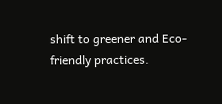shift to greener and Eco-friendly practices.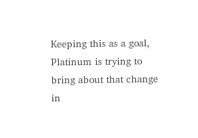Keeping this as a goal, Platinum is trying to bring about that change in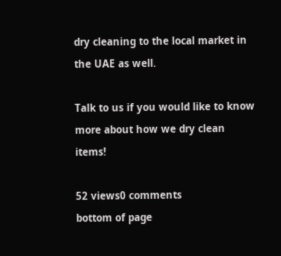dry cleaning to the local market in the UAE as well.

Talk to us if you would like to know more about how we dry clean items!

52 views0 comments
bottom of page